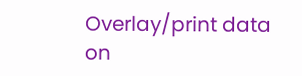Overlay/print data on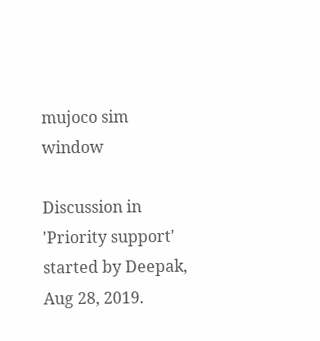mujoco sim window

Discussion in 'Priority support' started by Deepak, Aug 28, 2019.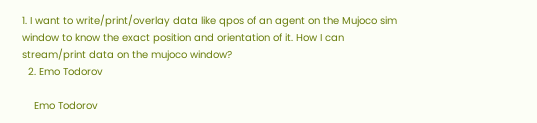1. I want to write/print/overlay data like qpos of an agent on the Mujoco sim window to know the exact position and orientation of it. How I can stream/print data on the mujoco window?
  2. Emo Todorov

    Emo Todorov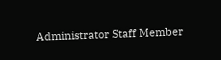Administrator Staff Member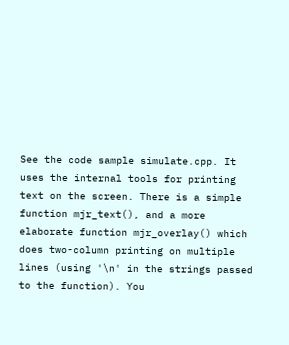See the code sample simulate.cpp. It uses the internal tools for printing text on the screen. There is a simple function mjr_text(), and a more elaborate function mjr_overlay() which does two-column printing on multiple lines (using '\n' in the strings passed to the function). You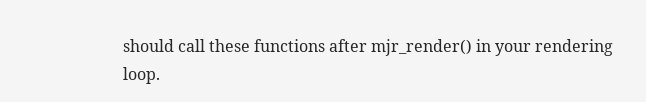should call these functions after mjr_render() in your rendering loop.